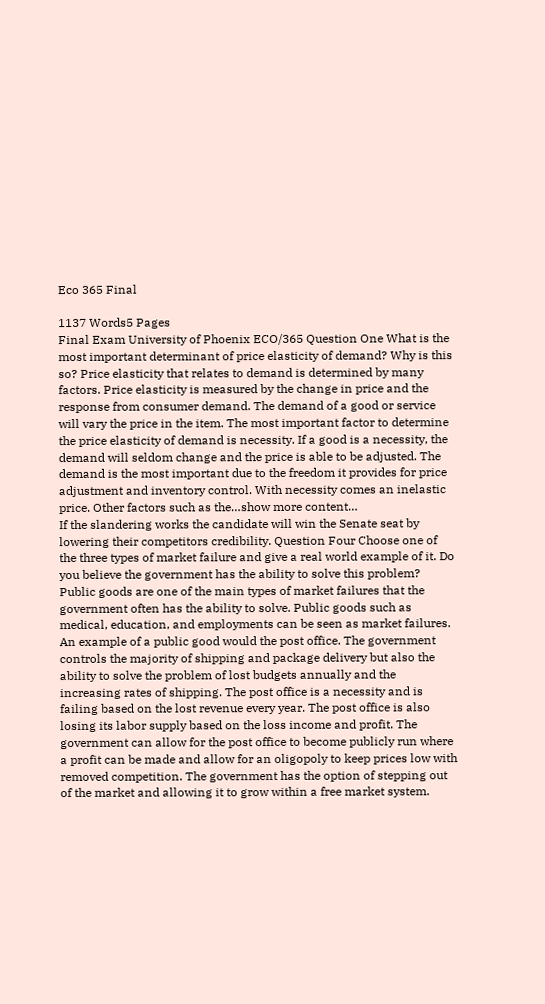Eco 365 Final

1137 Words5 Pages
Final Exam University of Phoenix ECO/365 Question One What is the most important determinant of price elasticity of demand? Why is this so? Price elasticity that relates to demand is determined by many factors. Price elasticity is measured by the change in price and the response from consumer demand. The demand of a good or service will vary the price in the item. The most important factor to determine the price elasticity of demand is necessity. If a good is a necessity, the demand will seldom change and the price is able to be adjusted. The demand is the most important due to the freedom it provides for price adjustment and inventory control. With necessity comes an inelastic price. Other factors such as the…show more content…
If the slandering works the candidate will win the Senate seat by lowering their competitors credibility. Question Four Choose one of the three types of market failure and give a real world example of it. Do you believe the government has the ability to solve this problem? Public goods are one of the main types of market failures that the government often has the ability to solve. Public goods such as medical, education, and employments can be seen as market failures. An example of a public good would the post office. The government controls the majority of shipping and package delivery but also the ability to solve the problem of lost budgets annually and the increasing rates of shipping. The post office is a necessity and is failing based on the lost revenue every year. The post office is also losing its labor supply based on the loss income and profit. The government can allow for the post office to become publicly run where a profit can be made and allow for an oligopoly to keep prices low with removed competition. The government has the option of stepping out of the market and allowing it to grow within a free market system.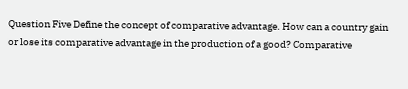Question Five Define the concept of comparative advantage. How can a country gain or lose its comparative advantage in the production of a good? Comparative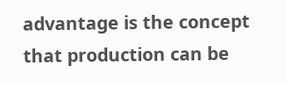advantage is the concept that production can be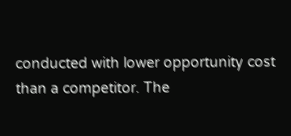conducted with lower opportunity cost than a competitor. The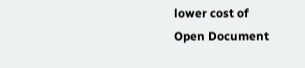lower cost of
Open Document